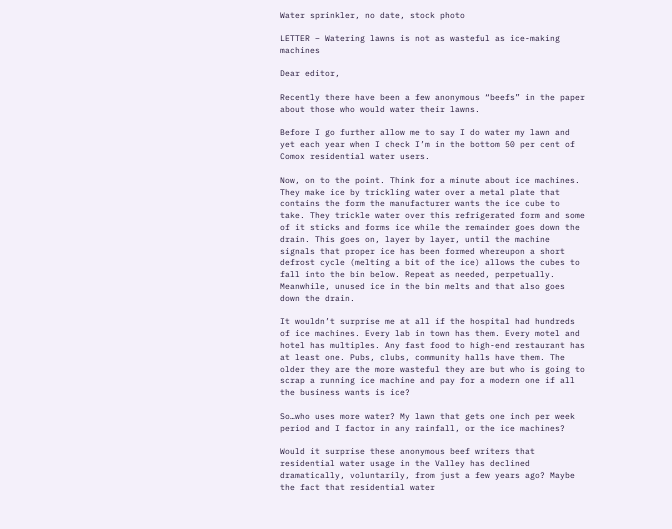Water sprinkler, no date, stock photo

LETTER – Watering lawns is not as wasteful as ice-making machines

Dear editor,

Recently there have been a few anonymous “beefs” in the paper about those who would water their lawns.

Before I go further allow me to say I do water my lawn and yet each year when I check I’m in the bottom 50 per cent of Comox residential water users.

Now, on to the point. Think for a minute about ice machines. They make ice by trickling water over a metal plate that contains the form the manufacturer wants the ice cube to take. They trickle water over this refrigerated form and some of it sticks and forms ice while the remainder goes down the drain. This goes on, layer by layer, until the machine signals that proper ice has been formed whereupon a short defrost cycle (melting a bit of the ice) allows the cubes to fall into the bin below. Repeat as needed, perpetually. Meanwhile, unused ice in the bin melts and that also goes down the drain.

It wouldn’t surprise me at all if the hospital had hundreds of ice machines. Every lab in town has them. Every motel and hotel has multiples. Any fast food to high-end restaurant has at least one. Pubs, clubs, community halls have them. The older they are the more wasteful they are but who is going to scrap a running ice machine and pay for a modern one if all the business wants is ice?

So…who uses more water? My lawn that gets one inch per week period and I factor in any rainfall, or the ice machines?

Would it surprise these anonymous beef writers that residential water usage in the Valley has declined dramatically, voluntarily, from just a few years ago? Maybe the fact that residential water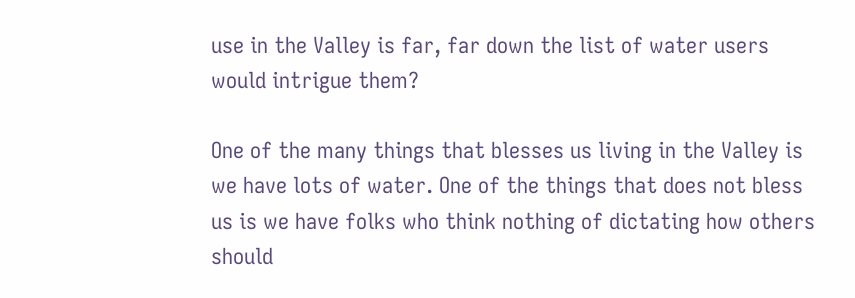use in the Valley is far, far down the list of water users would intrigue them?

One of the many things that blesses us living in the Valley is we have lots of water. One of the things that does not bless us is we have folks who think nothing of dictating how others should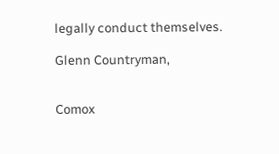legally conduct themselves.

Glenn Countryman,


Comox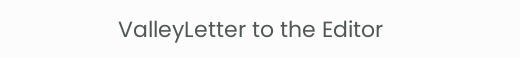ValleyLetter to the Editor